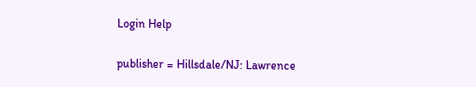Login Help

publisher = Hillsdale/NJ: Lawrence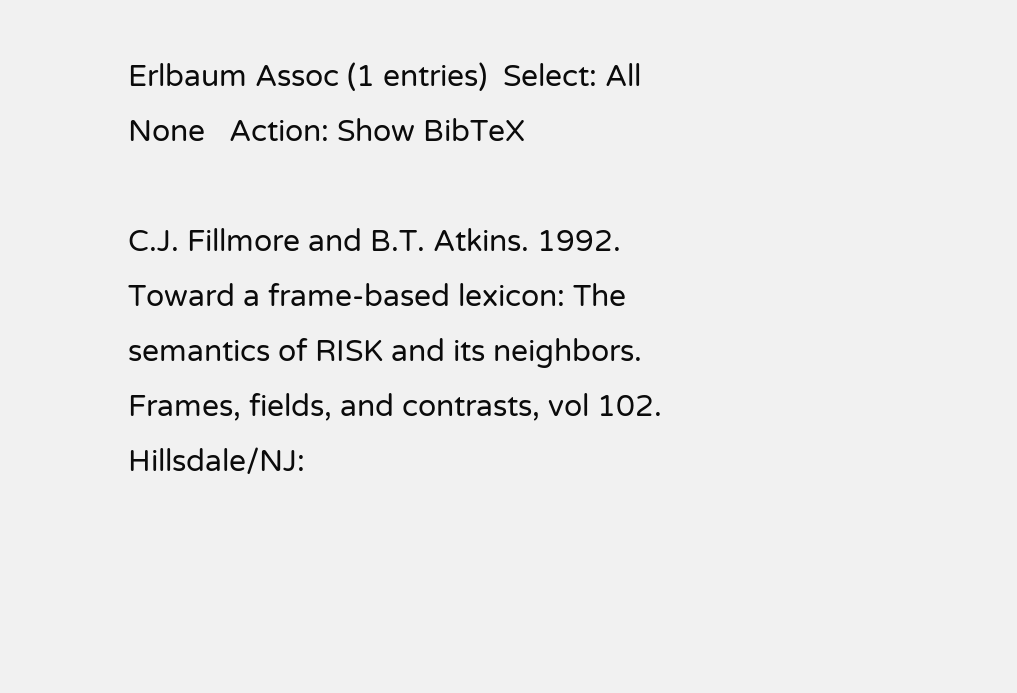Erlbaum Assoc (1 entries)  Select: All None   Action: Show BibTeX

C.J. Fillmore and B.T. Atkins. 1992. Toward a frame-based lexicon: The semantics of RISK and its neighbors. Frames, fields, and contrasts, vol 102. Hillsdale/NJ: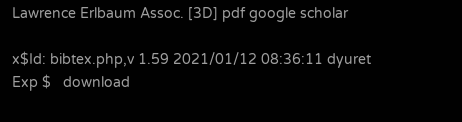Lawrence Erlbaum Assoc. [3D] pdf google scholar

x$Id: bibtex.php,v 1.59 2021/01/12 08:36:11 dyuret Exp $   download